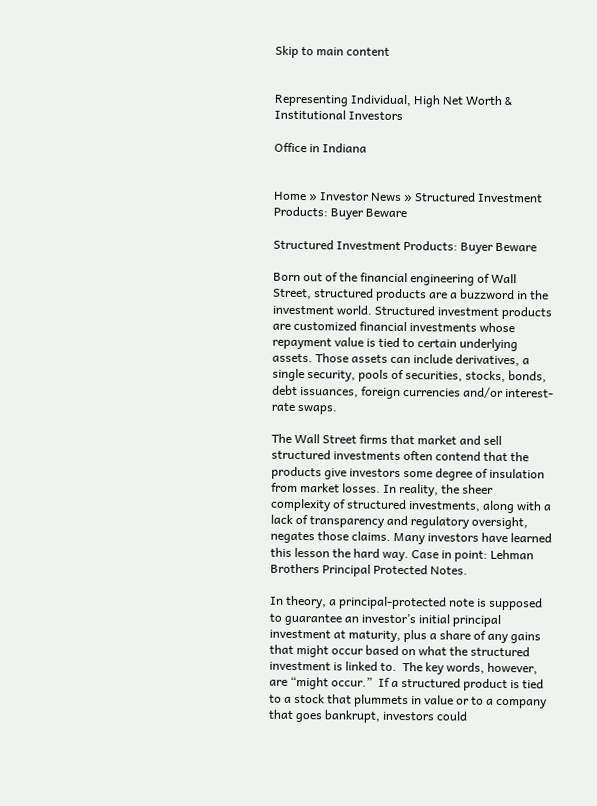Skip to main content


Representing Individual, High Net Worth & Institutional Investors

Office in Indiana


Home » Investor News » Structured Investment Products: Buyer Beware

Structured Investment Products: Buyer Beware

Born out of the financial engineering of Wall Street, structured products are a buzzword in the investment world. Structured investment products are customized financial investments whose repayment value is tied to certain underlying assets. Those assets can include derivatives, a single security, pools of securities, stocks, bonds, debt issuances, foreign currencies and/or interest-rate swaps.

The Wall Street firms that market and sell structured investments often contend that the products give investors some degree of insulation from market losses. In reality, the sheer complexity of structured investments, along with a lack of transparency and regulatory oversight, negates those claims. Many investors have learned this lesson the hard way. Case in point: Lehman Brothers Principal Protected Notes.

In theory, a principal-protected note is supposed to guarantee an investor’s initial principal investment at maturity, plus a share of any gains that might occur based on what the structured investment is linked to.  The key words, however, are “might occur.”  If a structured product is tied to a stock that plummets in value or to a company that goes bankrupt, investors could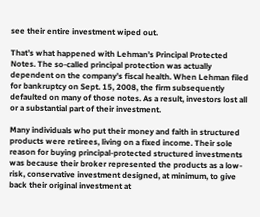see their entire investment wiped out.

That’s what happened with Lehman’s Principal Protected Notes. The so-called principal protection was actually dependent on the company’s fiscal health. When Lehman filed for bankruptcy on Sept. 15, 2008, the firm subsequently defaulted on many of those notes. As a result, investors lost all or a substantial part of their investment.

Many individuals who put their money and faith in structured products were retirees, living on a fixed income. Their sole reason for buying principal-protected structured investments was because their broker represented the products as a low-risk, conservative investment designed, at minimum, to give back their original investment at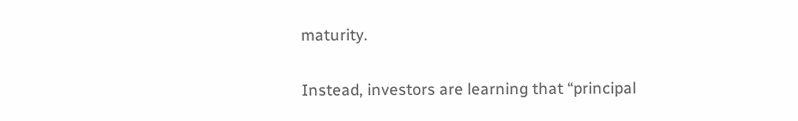maturity.

Instead, investors are learning that “principal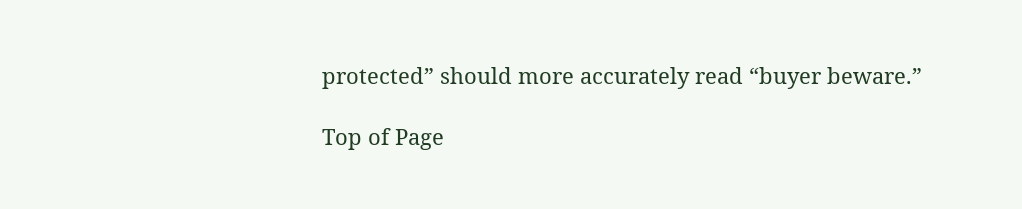protected” should more accurately read “buyer beware.”

Top of Page